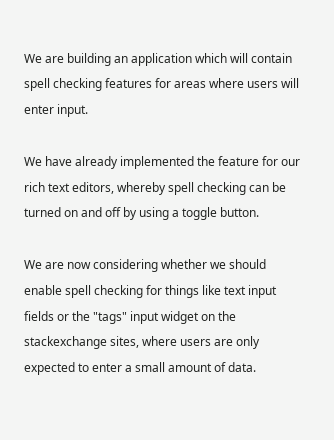We are building an application which will contain spell checking features for areas where users will enter input.

We have already implemented the feature for our rich text editors, whereby spell checking can be turned on and off by using a toggle button.

We are now considering whether we should enable spell checking for things like text input fields or the "tags" input widget on the stackexchange sites, where users are only expected to enter a small amount of data.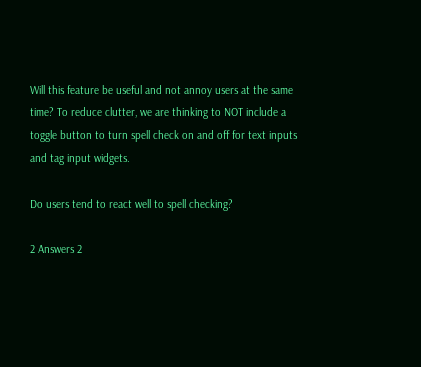Will this feature be useful and not annoy users at the same time? To reduce clutter, we are thinking to NOT include a toggle button to turn spell check on and off for text inputs and tag input widgets.

Do users tend to react well to spell checking?

2 Answers 2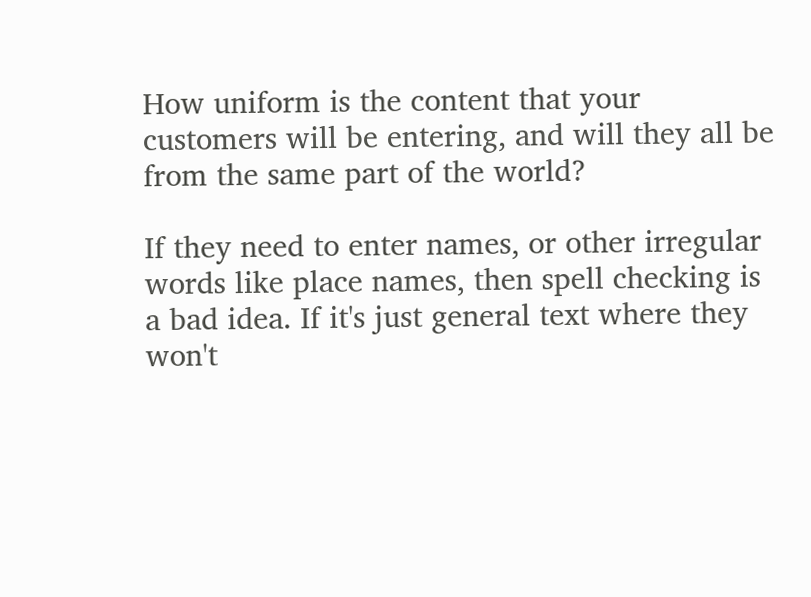How uniform is the content that your customers will be entering, and will they all be from the same part of the world?

If they need to enter names, or other irregular words like place names, then spell checking is a bad idea. If it's just general text where they won't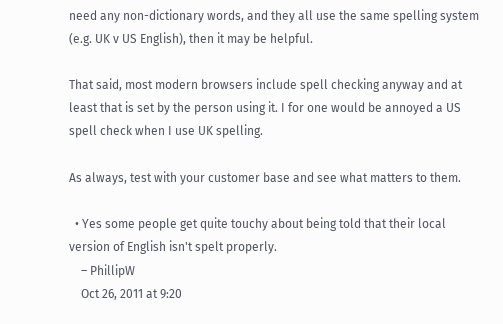need any non-dictionary words, and they all use the same spelling system (e.g. UK v US English), then it may be helpful.

That said, most modern browsers include spell checking anyway and at least that is set by the person using it. I for one would be annoyed a US spell check when I use UK spelling.

As always, test with your customer base and see what matters to them.

  • Yes some people get quite touchy about being told that their local version of English isn't spelt properly.
    – PhillipW
    Oct 26, 2011 at 9:20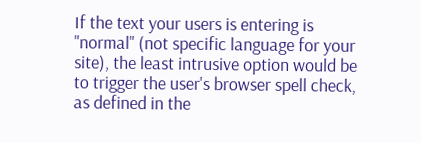If the text your users is entering is "normal" (not specific language for your site), the least intrusive option would be to trigger the user's browser spell check, as defined in the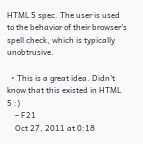HTML 5 spec. The user is used to the behavior of their browser's spell check, which is typically unobtrusive.

  • This is a great idea. Didn't know that this existed in HTML 5 :)
    – F21
    Oct 27, 2011 at 0:18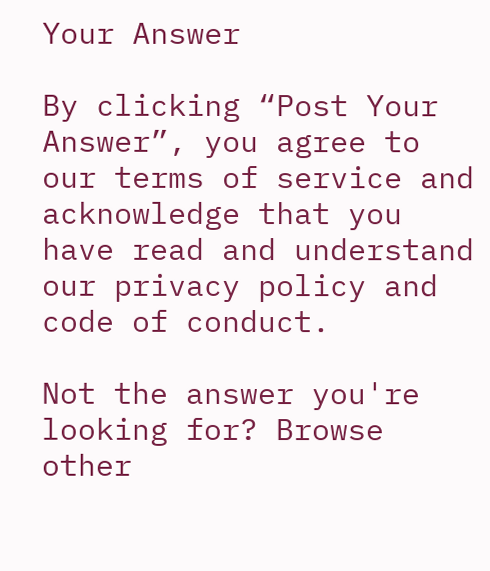Your Answer

By clicking “Post Your Answer”, you agree to our terms of service and acknowledge that you have read and understand our privacy policy and code of conduct.

Not the answer you're looking for? Browse other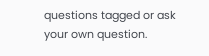questions tagged or ask your own question.